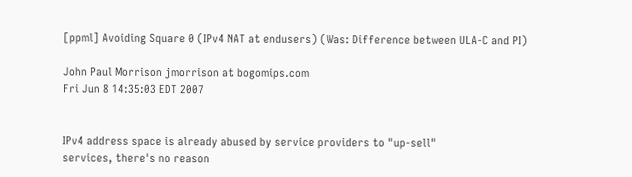[ppml] Avoiding Square 0 (IPv4 NAT at endusers) (Was: Difference between ULA-C and PI)

John Paul Morrison jmorrison at bogomips.com
Fri Jun 8 14:35:03 EDT 2007


IPv4 address space is already abused by service providers to "up-sell"
services, there's no reason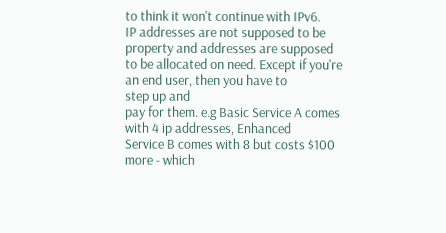to think it won't continue with IPv6.
IP addresses are not supposed to be property and addresses are supposed
to be allocated on need. Except if you're an end user, then you have to
step up and
pay for them. e.g Basic Service A comes with 4 ip addresses, Enhanced
Service B comes with 8 but costs $100 more - which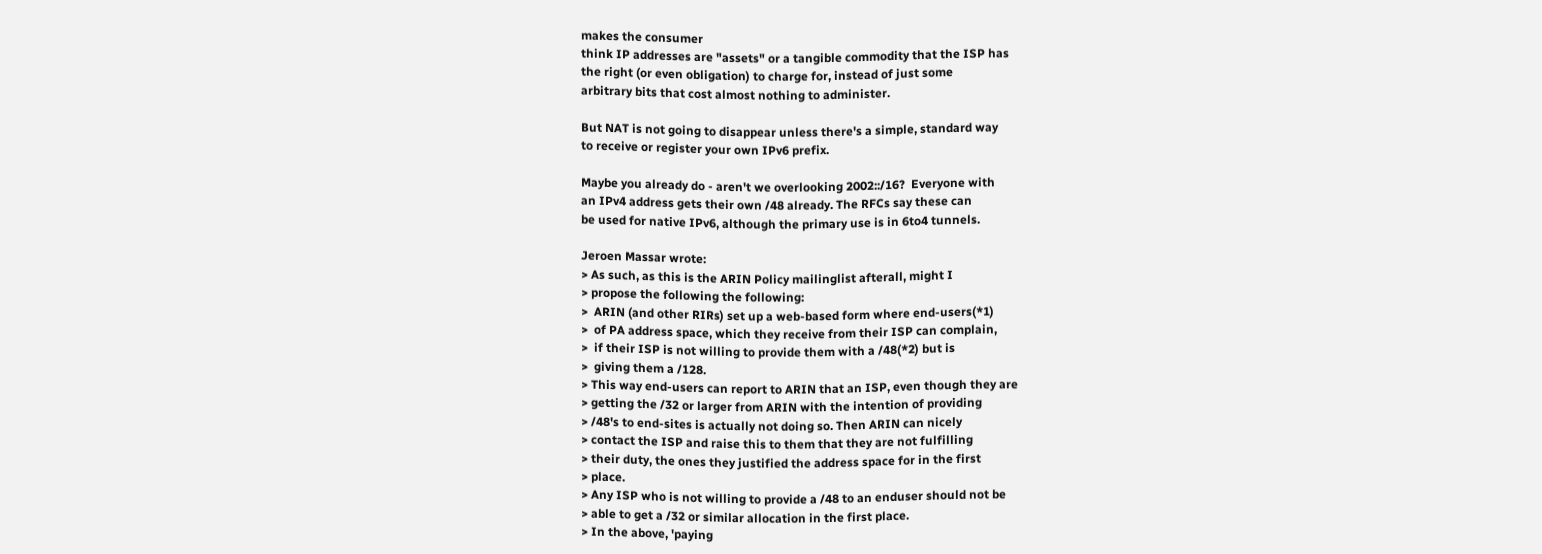makes the consumer
think IP addresses are "assets" or a tangible commodity that the ISP has
the right (or even obligation) to charge for, instead of just some
arbitrary bits that cost almost nothing to administer.

But NAT is not going to disappear unless there's a simple, standard way
to receive or register your own IPv6 prefix.

Maybe you already do - aren't we overlooking 2002::/16?  Everyone with
an IPv4 address gets their own /48 already. The RFCs say these can
be used for native IPv6, although the primary use is in 6to4 tunnels.

Jeroen Massar wrote:
> As such, as this is the ARIN Policy mailinglist afterall, might I
> propose the following the following:
>  ARIN (and other RIRs) set up a web-based form where end-users(*1)
>  of PA address space, which they receive from their ISP can complain,
>  if their ISP is not willing to provide them with a /48(*2) but is
>  giving them a /128.
> This way end-users can report to ARIN that an ISP, even though they are
> getting the /32 or larger from ARIN with the intention of providing
> /48's to end-sites is actually not doing so. Then ARIN can nicely
> contact the ISP and raise this to them that they are not fulfilling
> their duty, the ones they justified the address space for in the first
> place.
> Any ISP who is not willing to provide a /48 to an enduser should not be
> able to get a /32 or similar allocation in the first place.
> In the above, 'paying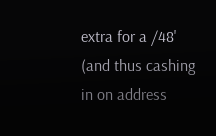extra for a /48' (and thus cashing in on address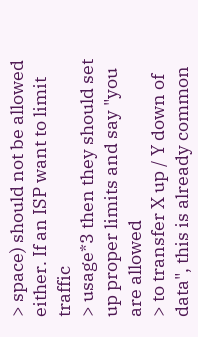> space) should not be allowed either. If an ISP want to limit traffic
> usage*3 then they should set up proper limits and say "you are allowed
> to transfer X up / Y down of data", this is already common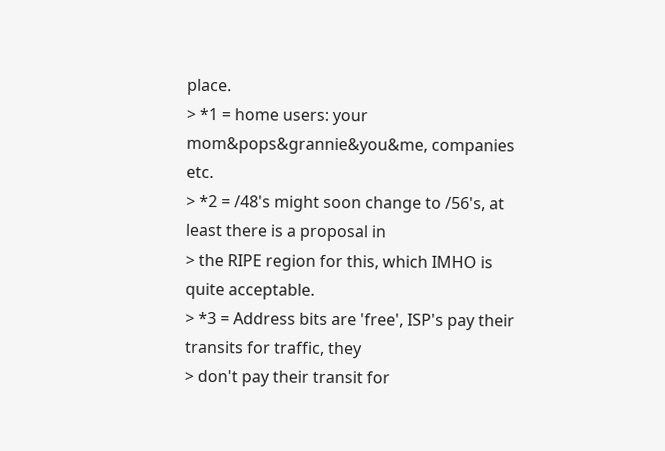place.
> *1 = home users: your mom&pops&grannie&you&me, companies etc.
> *2 = /48's might soon change to /56's, at least there is a proposal in
> the RIPE region for this, which IMHO is quite acceptable.
> *3 = Address bits are 'free', ISP's pay their transits for traffic, they
> don't pay their transit for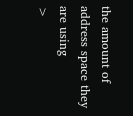the amount of address space they are using
>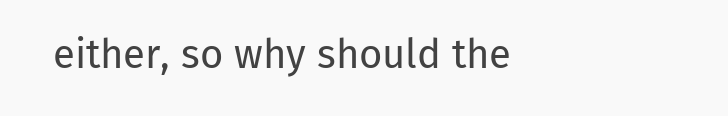either, so why should the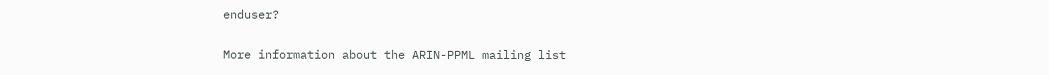enduser?

More information about the ARIN-PPML mailing list